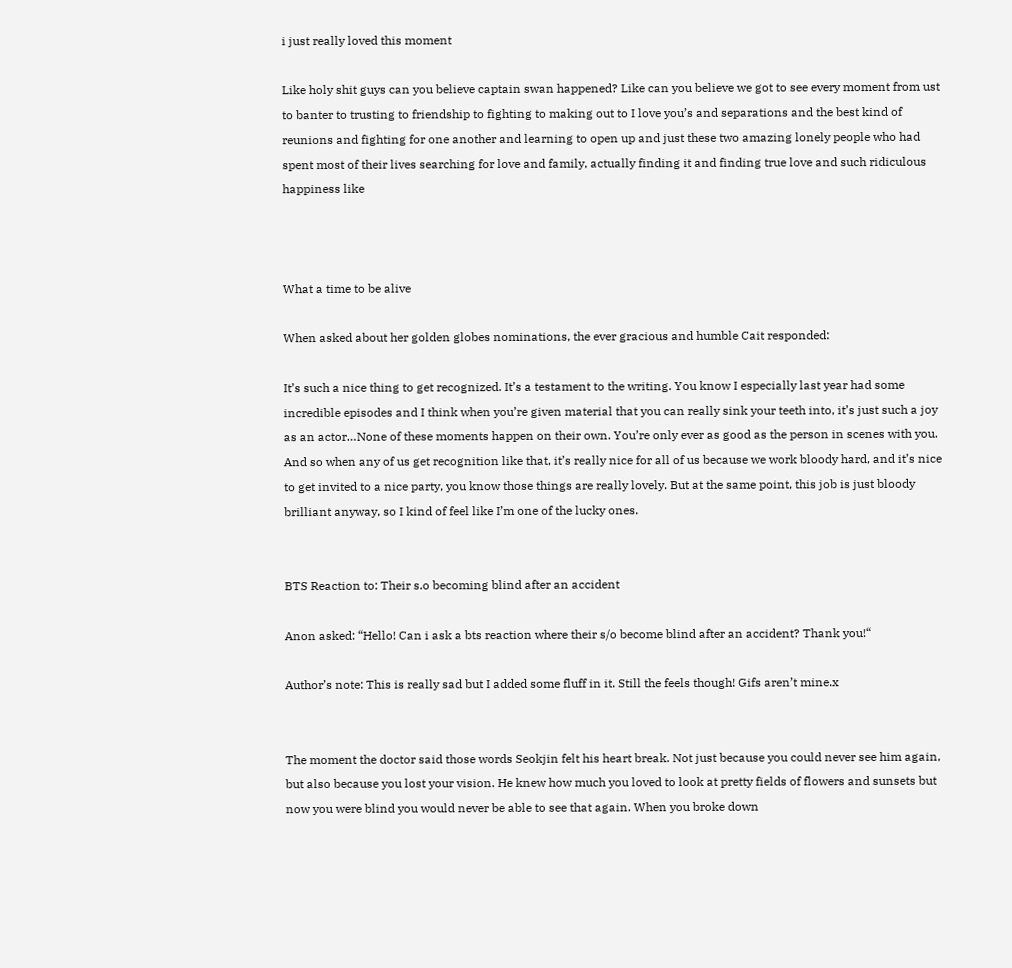i just really loved this moment

Like holy shit guys can you believe captain swan happened? Like can you believe we got to see every moment from ust to banter to trusting to friendship to fighting to making out to I love you’s and separations and the best kind of reunions and fighting for one another and learning to open up and just these two amazing lonely people who had spent most of their lives searching for love and family, actually finding it and finding true love and such ridiculous happiness like



What a time to be alive

When asked about her golden globes nominations, the ever gracious and humble Cait responded:

It’s such a nice thing to get recognized. It’s a testament to the writing. You know I especially last year had some incredible episodes and I think when you’re given material that you can really sink your teeth into, it’s just such a joy as an actor…None of these moments happen on their own. You’re only ever as good as the person in scenes with you. And so when any of us get recognition like that, it’s really nice for all of us because we work bloody hard, and it’s nice to get invited to a nice party, you know those things are really lovely. But at the same point, this job is just bloody brilliant anyway, so I kind of feel like I’m one of the lucky ones.


BTS Reaction to: Their s.o becoming blind after an accident

Anon asked: “Hello! Can i ask a bts reaction where their s/o become blind after an accident? Thank you!“

Author’s note: This is really sad but I added some fluff in it. Still the feels though! Gifs aren’t mine.x


The moment the doctor said those words Seokjin felt his heart break. Not just because you could never see him again, but also because you lost your vision. He knew how much you loved to look at pretty fields of flowers and sunsets but now you were blind you would never be able to see that again. When you broke down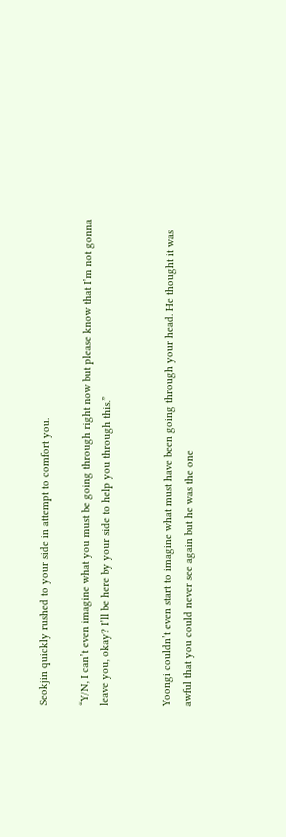Seokjin quickly rushed to your side in attempt to comfort you.

“Y/N, I can’t even imagine what you must be going through right now but please know that I’m not gonna leave you, okay? I’ll be here by your side to help you through this.”


Yoongi couldn’t even start to imagine what must have been going through your head. He thought it was awful that you could never see again but he was the one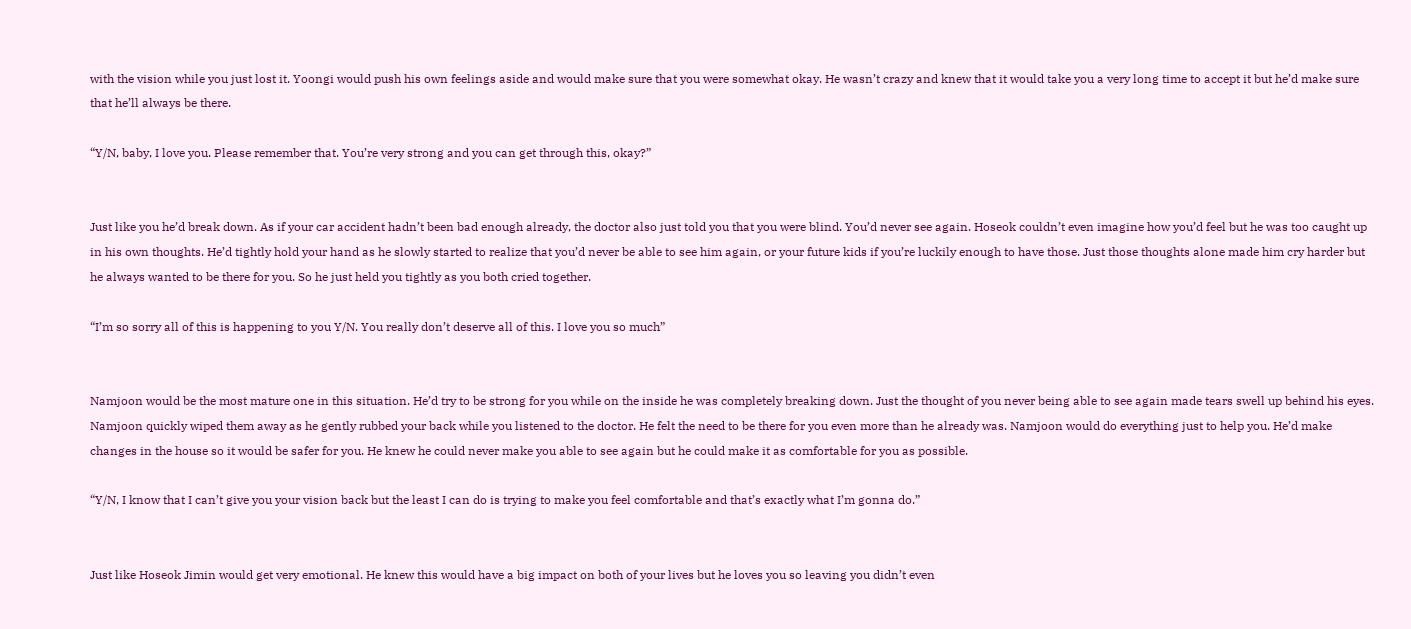with the vision while you just lost it. Yoongi would push his own feelings aside and would make sure that you were somewhat okay. He wasn’t crazy and knew that it would take you a very long time to accept it but he’d make sure that he’ll always be there.

“Y/N, baby, I love you. Please remember that. You’re very strong and you can get through this, okay?”


Just like you he’d break down. As if your car accident hadn’t been bad enough already, the doctor also just told you that you were blind. You’d never see again. Hoseok couldn’t even imagine how you’d feel but he was too caught up in his own thoughts. He’d tightly hold your hand as he slowly started to realize that you’d never be able to see him again, or your future kids if you’re luckily enough to have those. Just those thoughts alone made him cry harder but he always wanted to be there for you. So he just held you tightly as you both cried together.

“I’m so sorry all of this is happening to you Y/N. You really don’t deserve all of this. I love you so much”


Namjoon would be the most mature one in this situation. He’d try to be strong for you while on the inside he was completely breaking down. Just the thought of you never being able to see again made tears swell up behind his eyes. Namjoon quickly wiped them away as he gently rubbed your back while you listened to the doctor. He felt the need to be there for you even more than he already was. Namjoon would do everything just to help you. He’d make changes in the house so it would be safer for you. He knew he could never make you able to see again but he could make it as comfortable for you as possible.

“Y/N, I know that I can’t give you your vision back but the least I can do is trying to make you feel comfortable and that’s exactly what I’m gonna do.”


Just like Hoseok Jimin would get very emotional. He knew this would have a big impact on both of your lives but he loves you so leaving you didn’t even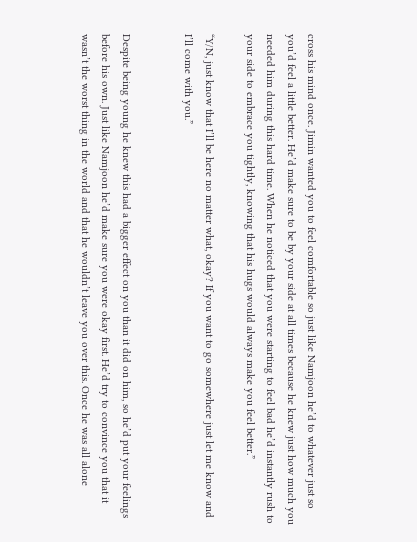cross his mind once. Jimin wanted you to feel comfortable so just like Namjoon he’d to whatever just so you’d feel a little better. He’d make sure to be by your side at all times because he knew just how much you needed him during this hard time. When he noticed that you were starting to feel bad he’d instantly rush to your side to embrace you tightly, knowing that his hugs would always make you feel better.”

“Y/N, just know that I’ll be here no matter what, okay? If you want to go somewhere just let me know and I’ll come with you.”


Despite being young he knew this had a bigger effect on you than it did on him, so he’d put your feelings before his own. Just like Namjoon he’d make sure you were okay first. He’d try to convince you that it wasn’t the worst thing in the world and that he wouldn’t leave you over this. Once he was all alone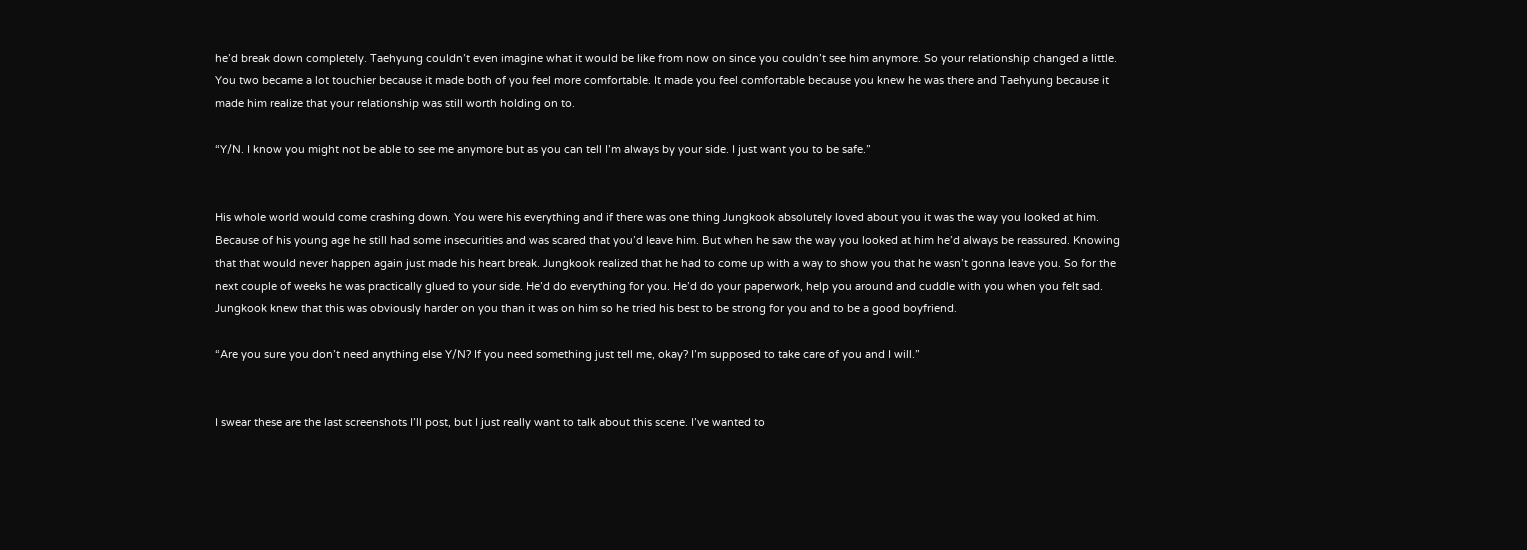he’d break down completely. Taehyung couldn’t even imagine what it would be like from now on since you couldn’t see him anymore. So your relationship changed a little. You two became a lot touchier because it made both of you feel more comfortable. It made you feel comfortable because you knew he was there and Taehyung because it made him realize that your relationship was still worth holding on to.

“Y/N. I know you might not be able to see me anymore but as you can tell I’m always by your side. I just want you to be safe.”


His whole world would come crashing down. You were his everything and if there was one thing Jungkook absolutely loved about you it was the way you looked at him. Because of his young age he still had some insecurities and was scared that you’d leave him. But when he saw the way you looked at him he’d always be reassured. Knowing that that would never happen again just made his heart break. Jungkook realized that he had to come up with a way to show you that he wasn’t gonna leave you. So for the next couple of weeks he was practically glued to your side. He’d do everything for you. He’d do your paperwork, help you around and cuddle with you when you felt sad. Jungkook knew that this was obviously harder on you than it was on him so he tried his best to be strong for you and to be a good boyfriend.

“Are you sure you don’t need anything else Y/N? If you need something just tell me, okay? I’m supposed to take care of you and I will.”


I swear these are the last screenshots I’ll post, but I just really want to talk about this scene. I’ve wanted to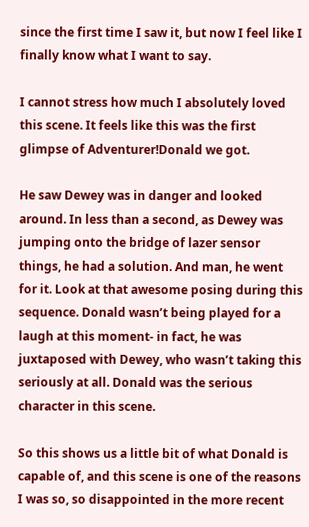since the first time I saw it, but now I feel like I finally know what I want to say.

I cannot stress how much I absolutely loved this scene. It feels like this was the first glimpse of Adventurer!Donald we got.

He saw Dewey was in danger and looked around. In less than a second, as Dewey was jumping onto the bridge of lazer sensor things, he had a solution. And man, he went for it. Look at that awesome posing during this sequence. Donald wasn’t being played for a laugh at this moment- in fact, he was juxtaposed with Dewey, who wasn’t taking this seriously at all. Donald was the serious character in this scene.

So this shows us a little bit of what Donald is capable of, and this scene is one of the reasons I was so, so disappointed in the more recent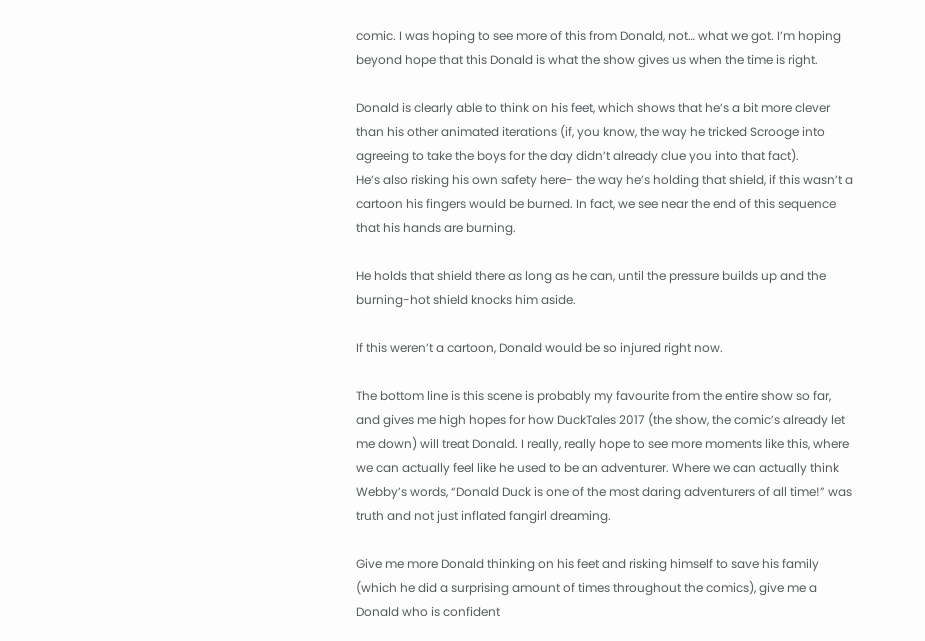comic. I was hoping to see more of this from Donald, not… what we got. I’m hoping beyond hope that this Donald is what the show gives us when the time is right.

Donald is clearly able to think on his feet, which shows that he’s a bit more clever than his other animated iterations (if, you know, the way he tricked Scrooge into agreeing to take the boys for the day didn’t already clue you into that fact).
He’s also risking his own safety here- the way he’s holding that shield, if this wasn’t a cartoon his fingers would be burned. In fact, we see near the end of this sequence that his hands are burning.

He holds that shield there as long as he can, until the pressure builds up and the burning-hot shield knocks him aside.

If this weren’t a cartoon, Donald would be so injured right now.

The bottom line is this scene is probably my favourite from the entire show so far, and gives me high hopes for how DuckTales 2017 (the show, the comic’s already let me down) will treat Donald. I really, really hope to see more moments like this, where we can actually feel like he used to be an adventurer. Where we can actually think Webby’s words, “Donald Duck is one of the most daring adventurers of all time!” was truth and not just inflated fangirl dreaming.

Give me more Donald thinking on his feet and risking himself to save his family (which he did a surprising amount of times throughout the comics), give me a Donald who is confident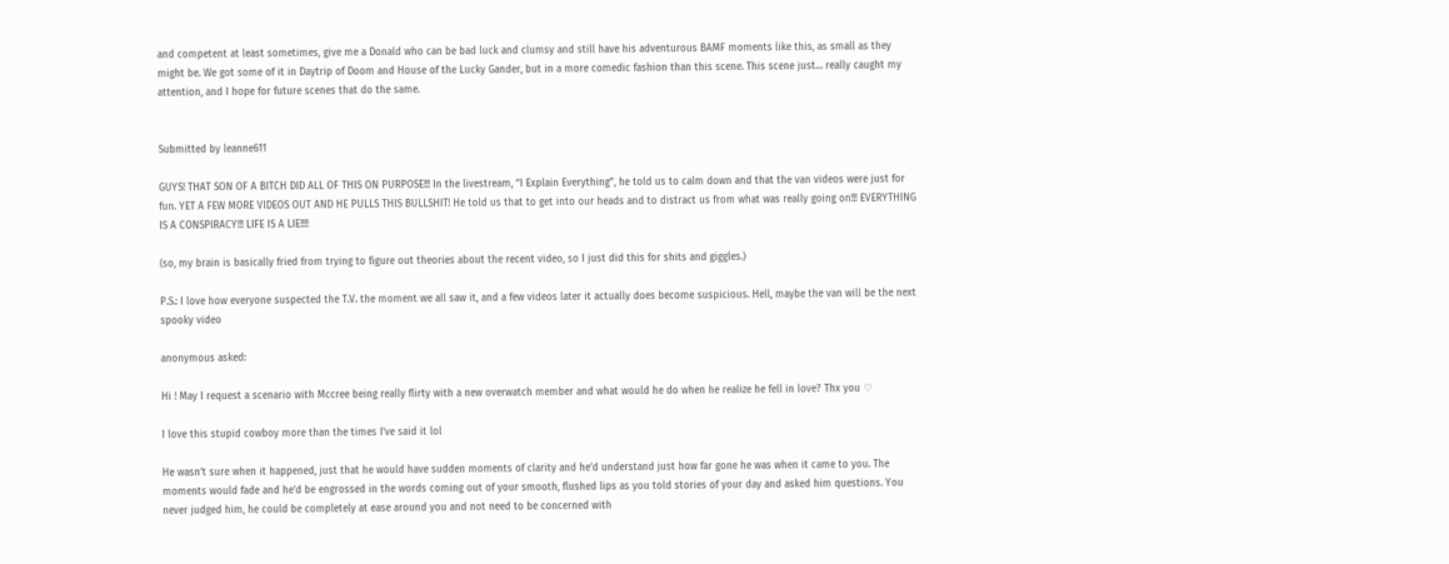and competent at least sometimes, give me a Donald who can be bad luck and clumsy and still have his adventurous BAMF moments like this, as small as they might be. We got some of it in Daytrip of Doom and House of the Lucky Gander, but in a more comedic fashion than this scene. This scene just… really caught my attention, and I hope for future scenes that do the same.


Submitted by leanne611

GUYS! THAT SON OF A BITCH DID ALL OF THIS ON PURPOSE!!! In the livestream, “I Explain Everything”, he told us to calm down and that the van videos were just for fun. YET A FEW MORE VIDEOS OUT AND HE PULLS THIS BULLSHIT! He told us that to get into our heads and to distract us from what was really going on!!! EVERYTHING IS A CONSPIRACY!!! LIFE IS A LIE!!!!

(so, my brain is basically fried from trying to figure out theories about the recent video, so I just did this for shits and giggles.)

P.S.: I love how everyone suspected the T.V. the moment we all saw it, and a few videos later it actually does become suspicious. Hell, maybe the van will be the next spooky video

anonymous asked:

Hi ! May I request a scenario with Mccree being really flirty with a new overwatch member and what would he do when he realize he fell in love? Thx you ♡

I love this stupid cowboy more than the times I’ve said it lol

He wasn’t sure when it happened, just that he would have sudden moments of clarity and he’d understand just how far gone he was when it came to you. The moments would fade and he’d be engrossed in the words coming out of your smooth, flushed lips as you told stories of your day and asked him questions. You never judged him, he could be completely at ease around you and not need to be concerned with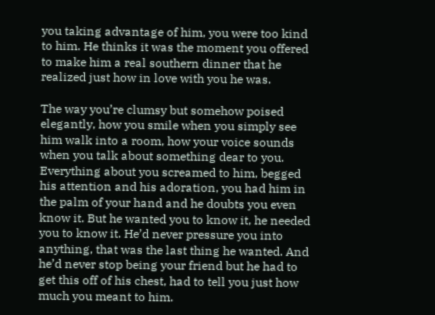you taking advantage of him, you were too kind to him. He thinks it was the moment you offered to make him a real southern dinner that he realized just how in love with you he was.

The way you’re clumsy but somehow poised elegantly, how you smile when you simply see him walk into a room, how your voice sounds when you talk about something dear to you. Everything about you screamed to him, begged his attention and his adoration, you had him in the palm of your hand and he doubts you even know it. But he wanted you to know it, he needed you to know it. He’d never pressure you into anything, that was the last thing he wanted. And he’d never stop being your friend but he had to get this off of his chest, had to tell you just how much you meant to him.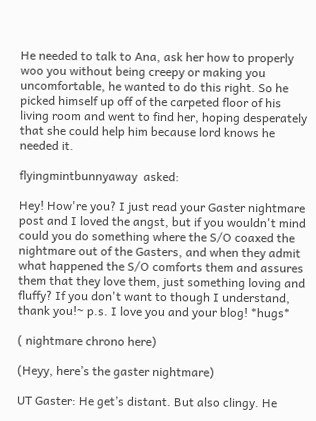He needed to talk to Ana, ask her how to properly woo you without being creepy or making you uncomfortable, he wanted to do this right. So he picked himself up off of the carpeted floor of his living room and went to find her, hoping desperately that she could help him because lord knows he needed it.

flyingmintbunnyaway  asked:

Hey! How're you? I just read your Gaster nightmare post and I loved the angst, but if you wouldn't mind could you do something where the S/O coaxed the nightmare out of the Gasters, and when they admit what happened the S/O comforts them and assures them that they love them, just something loving and fluffy? If you don't want to though I understand, thank you!~ p.s. I love you and your blog! *hugs*

( nightmare chrono here)

(Heyy, here’s the gaster nightmare)

UT Gaster: He get’s distant. But also clingy. He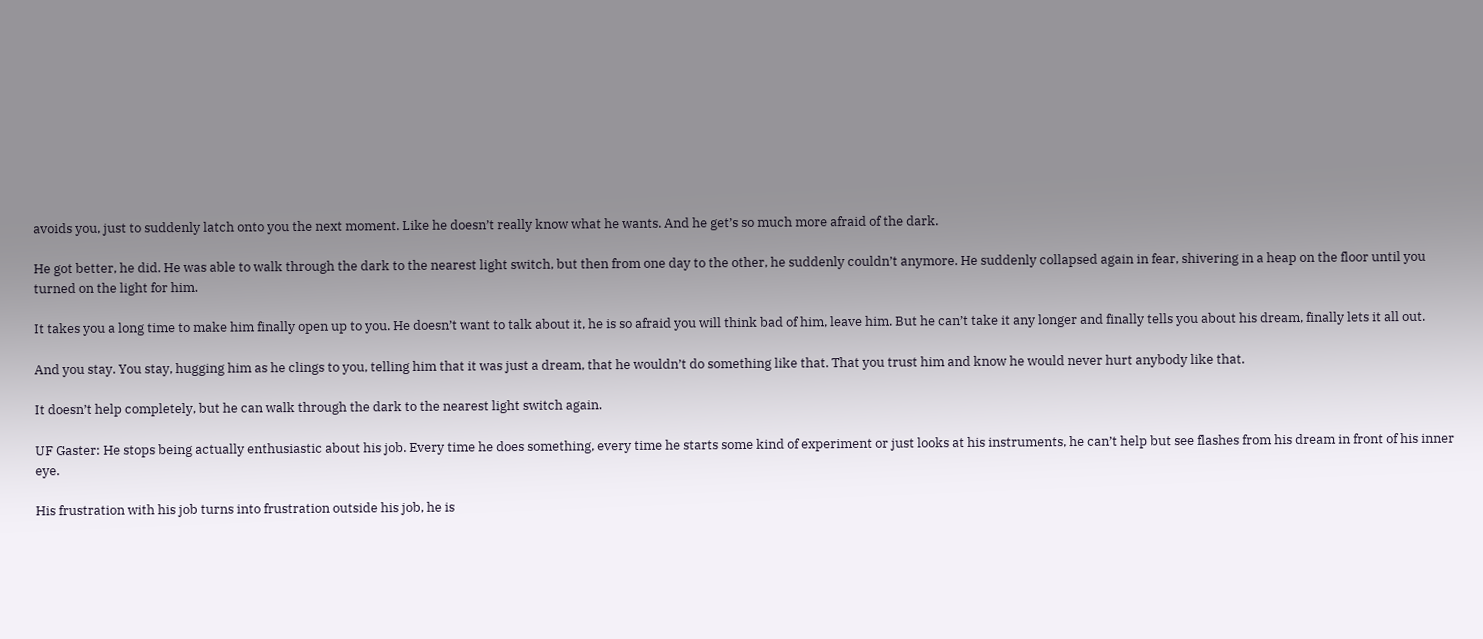avoids you, just to suddenly latch onto you the next moment. Like he doesn’t really know what he wants. And he get’s so much more afraid of the dark.

He got better, he did. He was able to walk through the dark to the nearest light switch, but then from one day to the other, he suddenly couldn’t anymore. He suddenly collapsed again in fear, shivering in a heap on the floor until you turned on the light for him.

It takes you a long time to make him finally open up to you. He doesn’t want to talk about it, he is so afraid you will think bad of him, leave him. But he can’t take it any longer and finally tells you about his dream, finally lets it all out.

And you stay. You stay, hugging him as he clings to you, telling him that it was just a dream, that he wouldn’t do something like that. That you trust him and know he would never hurt anybody like that.

It doesn’t help completely, but he can walk through the dark to the nearest light switch again.

UF Gaster: He stops being actually enthusiastic about his job. Every time he does something, every time he starts some kind of experiment or just looks at his instruments, he can’t help but see flashes from his dream in front of his inner eye.

His frustration with his job turns into frustration outside his job, he is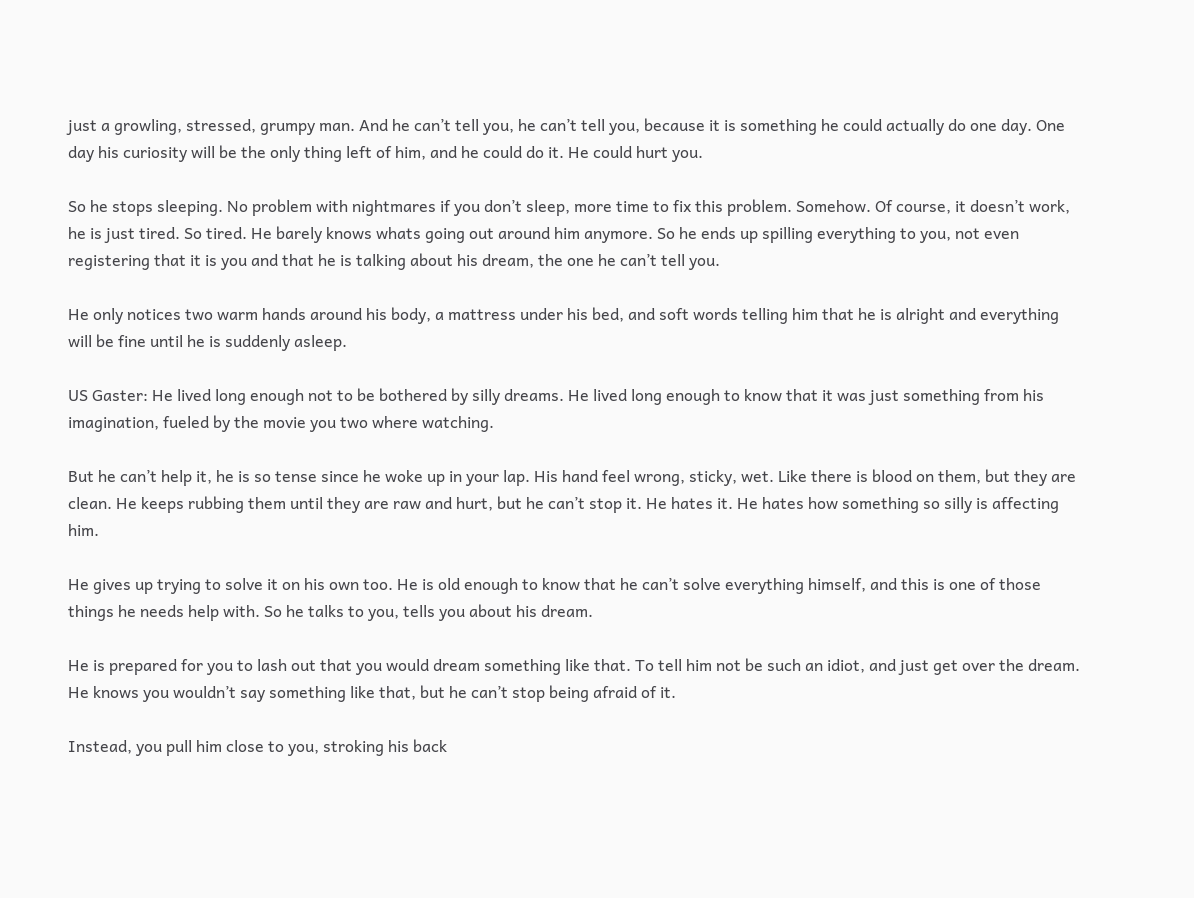just a growling, stressed, grumpy man. And he can’t tell you, he can’t tell you, because it is something he could actually do one day. One day his curiosity will be the only thing left of him, and he could do it. He could hurt you.

So he stops sleeping. No problem with nightmares if you don’t sleep, more time to fix this problem. Somehow. Of course, it doesn’t work, he is just tired. So tired. He barely knows whats going out around him anymore. So he ends up spilling everything to you, not even registering that it is you and that he is talking about his dream, the one he can’t tell you.

He only notices two warm hands around his body, a mattress under his bed, and soft words telling him that he is alright and everything will be fine until he is suddenly asleep.

US Gaster: He lived long enough not to be bothered by silly dreams. He lived long enough to know that it was just something from his imagination, fueled by the movie you two where watching.

But he can’t help it, he is so tense since he woke up in your lap. His hand feel wrong, sticky, wet. Like there is blood on them, but they are clean. He keeps rubbing them until they are raw and hurt, but he can’t stop it. He hates it. He hates how something so silly is affecting him.

He gives up trying to solve it on his own too. He is old enough to know that he can’t solve everything himself, and this is one of those things he needs help with. So he talks to you, tells you about his dream.

He is prepared for you to lash out that you would dream something like that. To tell him not be such an idiot, and just get over the dream. He knows you wouldn’t say something like that, but he can’t stop being afraid of it.

Instead, you pull him close to you, stroking his back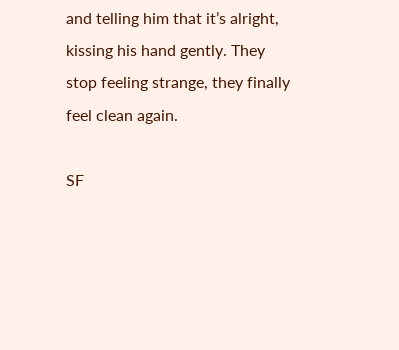and telling him that it’s alright, kissing his hand gently. They stop feeling strange, they finally feel clean again.

SF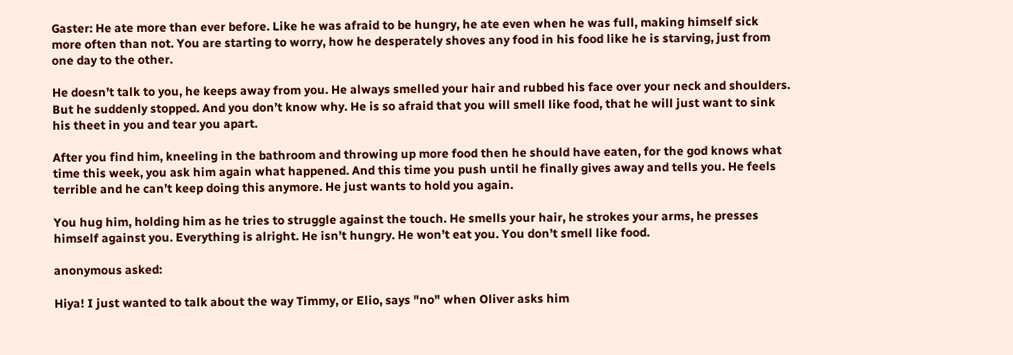Gaster: He ate more than ever before. Like he was afraid to be hungry, he ate even when he was full, making himself sick more often than not. You are starting to worry, how he desperately shoves any food in his food like he is starving, just from one day to the other.

He doesn’t talk to you, he keeps away from you. He always smelled your hair and rubbed his face over your neck and shoulders. But he suddenly stopped. And you don’t know why. He is so afraid that you will smell like food, that he will just want to sink his theet in you and tear you apart.

After you find him, kneeling in the bathroom and throwing up more food then he should have eaten, for the god knows what time this week, you ask him again what happened. And this time you push until he finally gives away and tells you. He feels terrible and he can’t keep doing this anymore. He just wants to hold you again.

You hug him, holding him as he tries to struggle against the touch. He smells your hair, he strokes your arms, he presses himself against you. Everything is alright. He isn’t hungry. He won’t eat you. You don’t smell like food.

anonymous asked:

Hiya! I just wanted to talk about the way Timmy, or Elio, says "no" when Oliver asks him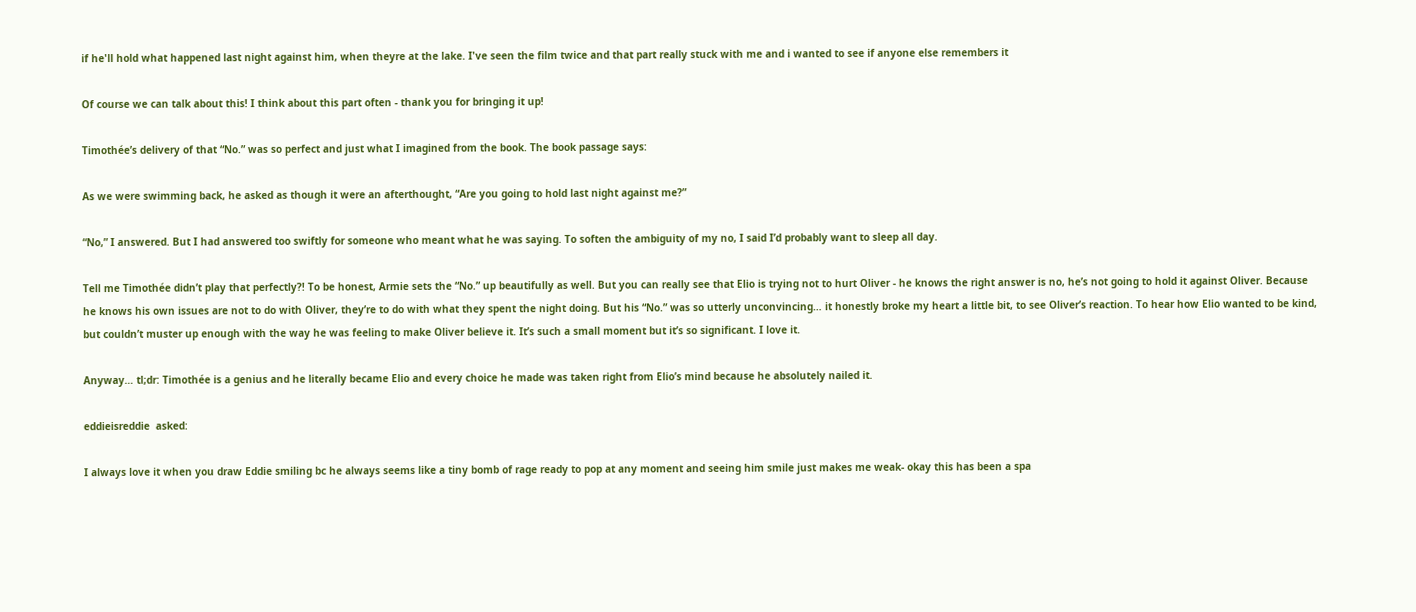if he'll hold what happened last night against him, when theyre at the lake. I've seen the film twice and that part really stuck with me and i wanted to see if anyone else remembers it

Of course we can talk about this! I think about this part often - thank you for bringing it up!

Timothée’s delivery of that “No.” was so perfect and just what I imagined from the book. The book passage says:

As we were swimming back, he asked as though it were an afterthought, “Are you going to hold last night against me?”

“No,” I answered. But I had answered too swiftly for someone who meant what he was saying. To soften the ambiguity of my no, I said I’d probably want to sleep all day.

Tell me Timothée didn’t play that perfectly?! To be honest, Armie sets the “No.” up beautifully as well. But you can really see that Elio is trying not to hurt Oliver - he knows the right answer is no, he’s not going to hold it against Oliver. Because he knows his own issues are not to do with Oliver, they’re to do with what they spent the night doing. But his “No.” was so utterly unconvincing… it honestly broke my heart a little bit, to see Oliver’s reaction. To hear how Elio wanted to be kind, but couldn’t muster up enough with the way he was feeling to make Oliver believe it. It’s such a small moment but it’s so significant. I love it.

Anyway… tl;dr: Timothée is a genius and he literally became Elio and every choice he made was taken right from Elio’s mind because he absolutely nailed it.

eddieisreddie  asked:

I always love it when you draw Eddie smiling bc he always seems like a tiny bomb of rage ready to pop at any moment and seeing him smile just makes me weak- okay this has been a spa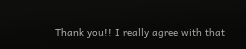Thank you!! I really agree with that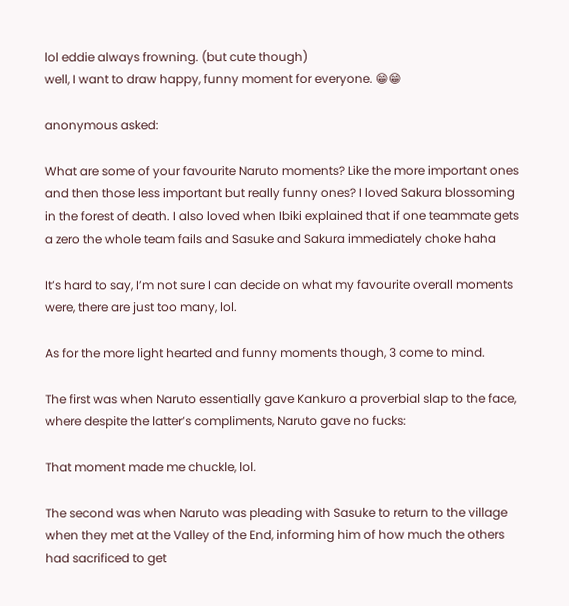lol eddie always frowning. (but cute though)
well, I want to draw happy, funny moment for everyone. 😁😁

anonymous asked:

What are some of your favourite Naruto moments? Like the more important ones and then those less important but really funny ones? I loved Sakura blossoming in the forest of death. I also loved when Ibiki explained that if one teammate gets a zero the whole team fails and Sasuke and Sakura immediately choke haha

It’s hard to say, I’m not sure I can decide on what my favourite overall moments were, there are just too many, lol.

As for the more light hearted and funny moments though, 3 come to mind.

The first was when Naruto essentially gave Kankuro a proverbial slap to the face, where despite the latter’s compliments, Naruto gave no fucks:

That moment made me chuckle, lol.

The second was when Naruto was pleading with Sasuke to return to the village when they met at the Valley of the End, informing him of how much the others had sacrificed to get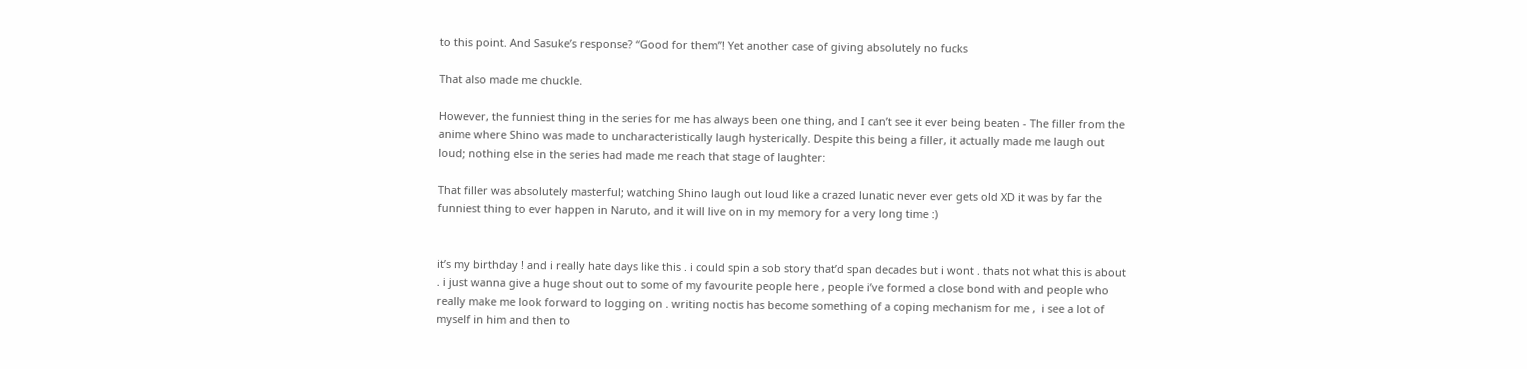to this point. And Sasuke’s response? “Good for them”! Yet another case of giving absolutely no fucks

That also made me chuckle.

However, the funniest thing in the series for me has always been one thing, and I can’t see it ever being beaten - The filler from the anime where Shino was made to uncharacteristically laugh hysterically. Despite this being a filler, it actually made me laugh out loud; nothing else in the series had made me reach that stage of laughter:

That filler was absolutely masterful; watching Shino laugh out loud like a crazed lunatic never ever gets old XD it was by far the funniest thing to ever happen in Naruto, and it will live on in my memory for a very long time :)


it’s my birthday ! and i really hate days like this . i could spin a sob story that’d span decades but i wont . thats not what this is about . i just wanna give a huge shout out to some of my favourite people here , people i’ve formed a close bond with and people who really make me look forward to logging on . writing noctis has become something of a coping mechanism for me ,  i see a lot of myself in him and then to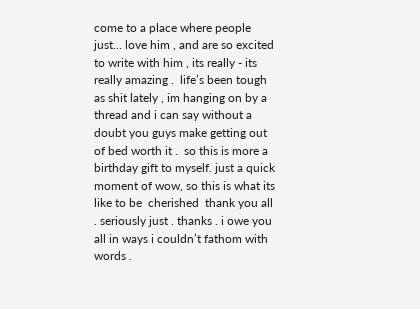come to a place where people just… love him , and are so excited to write with him , its really - its really amazing .  life’s been tough as shit lately , im hanging on by a thread and i can say without a doubt you guys make getting out of bed worth it .  so this is more a birthday gift to myself. just a quick moment of wow, so this is what its like to be  cherished  thank you all . seriously just . thanks . i owe you all in ways i couldn’t fathom with words .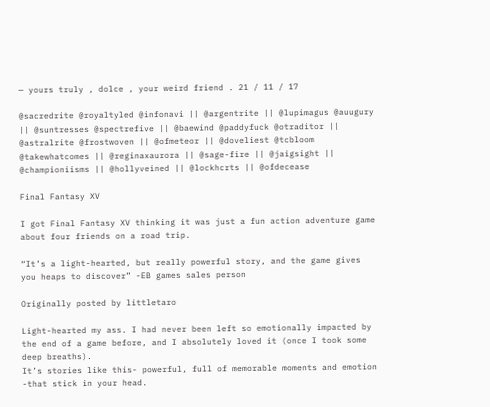— yours truly , dolce , your weird friend . 21 / 11 / 17

@sacredrite @royaltyled @infonavi || @argentrite || @lupimagus @auugury || @suntresses @spectrefive || @baewind @paddyfuck @otraditor || @astralrite @frostwoven || @ofmeteor || @doveliest @tcbloom @takewhatcomes || @reginaxaurora || @sage-fire || @jaigsight || @championiisms || @hollyveined || @lockhcrts || @ofdecease

Final Fantasy XV

I got Final Fantasy XV thinking it was just a fun action adventure game about four friends on a road trip.

“It’s a light-hearted, but really powerful story, and the game gives you heaps to discover” -EB games sales person

Originally posted by littletaro

Light-hearted my ass. I had never been left so emotionally impacted by the end of a game before, and I absolutely loved it (once I took some deep breaths).
It’s stories like this- powerful, full of memorable moments and emotion -that stick in your head.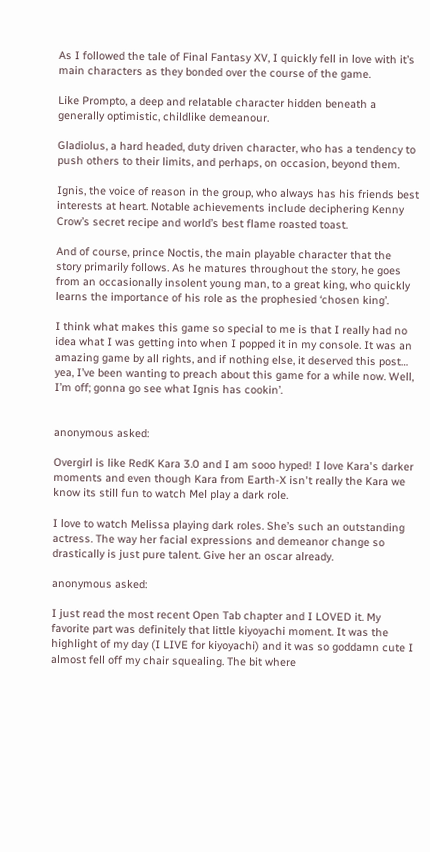As I followed the tale of Final Fantasy XV, I quickly fell in love with it’s main characters as they bonded over the course of the game.

Like Prompto, a deep and relatable character hidden beneath a generally optimistic, childlike demeanour.

Gladiolus, a hard headed, duty driven character, who has a tendency to push others to their limits, and perhaps, on occasion, beyond them.

Ignis, the voice of reason in the group, who always has his friends best interests at heart. Notable achievements include deciphering Kenny Crow’s secret recipe and world’s best flame roasted toast.

And of course, prince Noctis, the main playable character that the story primarily follows. As he matures throughout the story, he goes from an occasionally insolent young man, to a great king, who quickly learns the importance of his role as the prophesied ‘chosen king’.

I think what makes this game so special to me is that I really had no idea what I was getting into when I popped it in my console. It was an amazing game by all rights, and if nothing else, it deserved this post… yea, I’ve been wanting to preach about this game for a while now. Well, I’m off; gonna go see what Ignis has cookin’.


anonymous asked:

Overgirl is like RedK Kara 3.0 and I am sooo hyped! I love Kara's darker moments and even though Kara from Earth-X isn't really the Kara we know its still fun to watch Mel play a dark role.

I love to watch Melissa playing dark roles. She’s such an outstanding actress. The way her facial expressions and demeanor change so drastically is just pure talent. Give her an oscar already.

anonymous asked:

I just read the most recent Open Tab chapter and I LOVED it. My favorite part was definitely that little kiyoyachi moment. It was the highlight of my day (I LIVE for kiyoyachi) and it was so goddamn cute I almost fell off my chair squealing. The bit where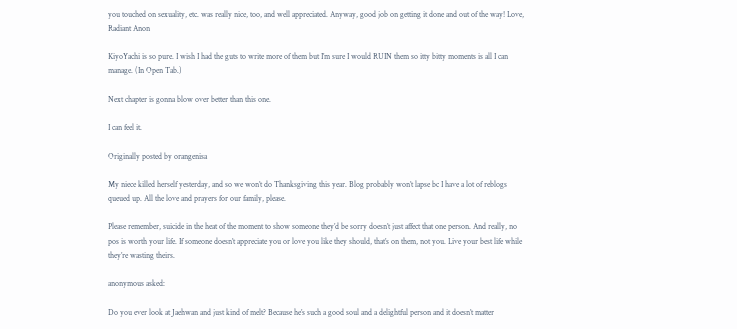you touched on sexuality, etc. was really nice, too, and well appreciated. Anyway, good job on getting it done and out of the way! Love, Radiant Anon

KiyoYachi is so pure. I wish I had the guts to write more of them but I’m sure I would RUIN them so itty bitty moments is all I can manage. (In Open Tab.)

Next chapter is gonna blow over better than this one.

I can feel it.

Originally posted by orangenisa

My niece killed herself yesterday, and so we won’t do Thanksgiving this year. Blog probably won’t lapse bc I have a lot of reblogs queued up. All the love and prayers for our family, please.

Please remember, suicide in the heat of the moment to show someone they’d be sorry doesn’t just affect that one person. And really, no pos is worth your life. If someone doesn’t appreciate you or love you like they should, that’s on them, not you. Live your best life while they’re wasting theirs.

anonymous asked:

Do you ever look at Jaehwan and just kind of melt? Because he’s such a good soul and a delightful person and it doesn’t matter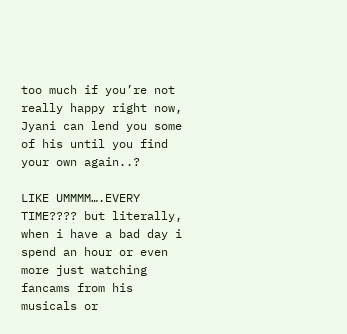too much if you’re not really happy right now, Jyani can lend you some of his until you find your own again..?

LIKE UMMMM….EVERY TIME???? but literally, when i have a bad day i spend an hour or even more just watching fancams from his musicals or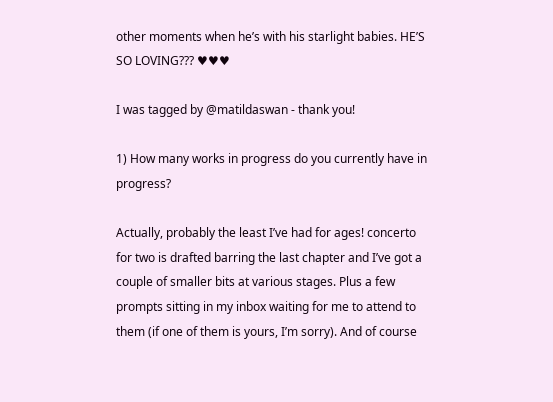other moments when he’s with his starlight babies. HE’S SO LOVING??? ♥♥♥

I was tagged by @matildaswan - thank you!

1) How many works in progress do you currently have in progress?

Actually, probably the least I’ve had for ages! concerto for two is drafted barring the last chapter and I’ve got a couple of smaller bits at various stages. Plus a few prompts sitting in my inbox waiting for me to attend to them (if one of them is yours, I’m sorry). And of course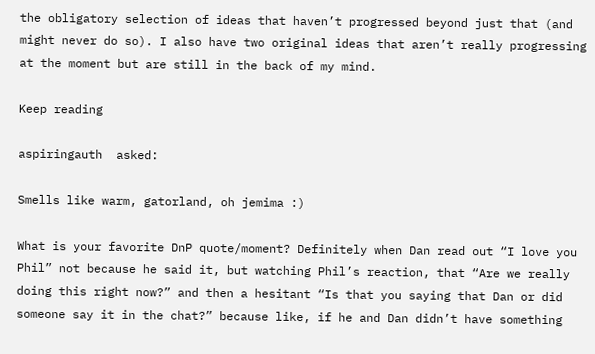the obligatory selection of ideas that haven’t progressed beyond just that (and might never do so). I also have two original ideas that aren’t really progressing at the moment but are still in the back of my mind.

Keep reading

aspiringauth  asked:

Smells like warm, gatorland, oh jemima :)

What is your favorite DnP quote/moment? Definitely when Dan read out “I love you Phil” not because he said it, but watching Phil’s reaction, that “Are we really doing this right now?” and then a hesitant “Is that you saying that Dan or did someone say it in the chat?” because like, if he and Dan didn’t have something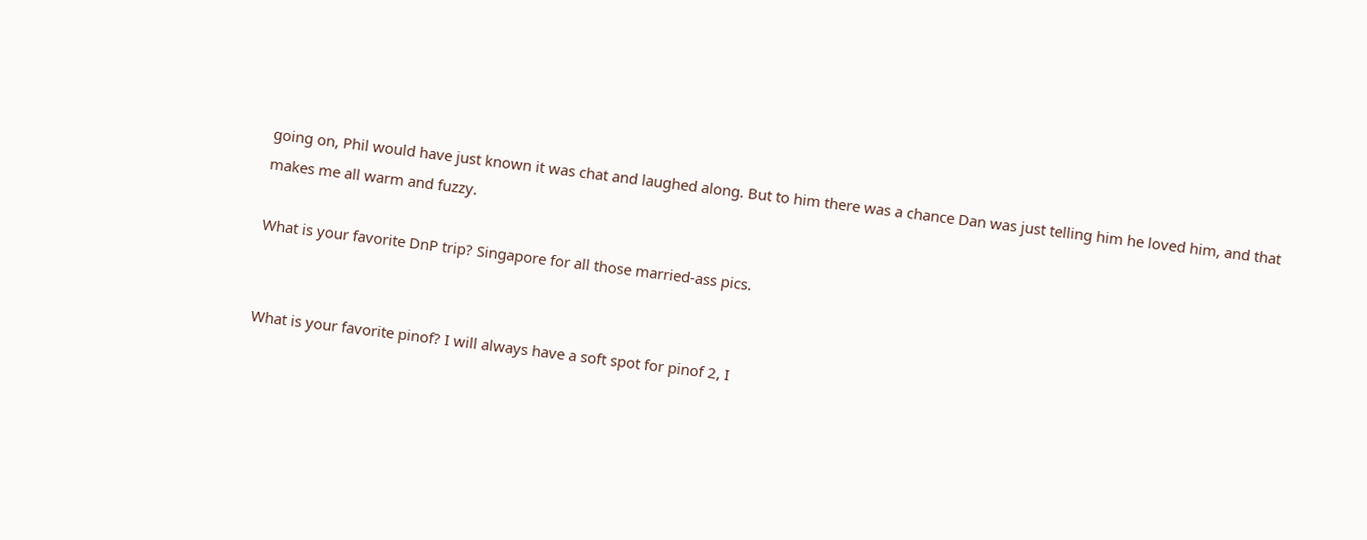going on, Phil would have just known it was chat and laughed along. But to him there was a chance Dan was just telling him he loved him, and that makes me all warm and fuzzy.

What is your favorite DnP trip? Singapore for all those married-ass pics.


What is your favorite pinof? I will always have a soft spot for pinof 2, I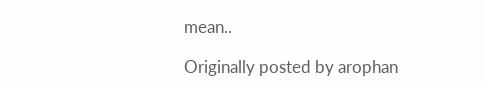mean..

Originally posted by arophan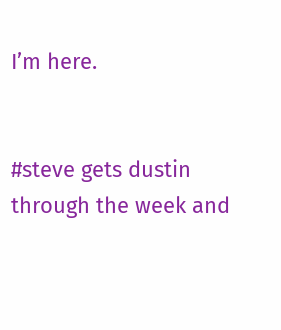I’m here.


#steve gets dustin through the week and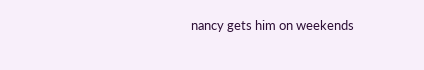nancy gets him on weekends